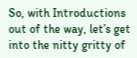So, with Introductions out of the way, let’s get into the nitty gritty of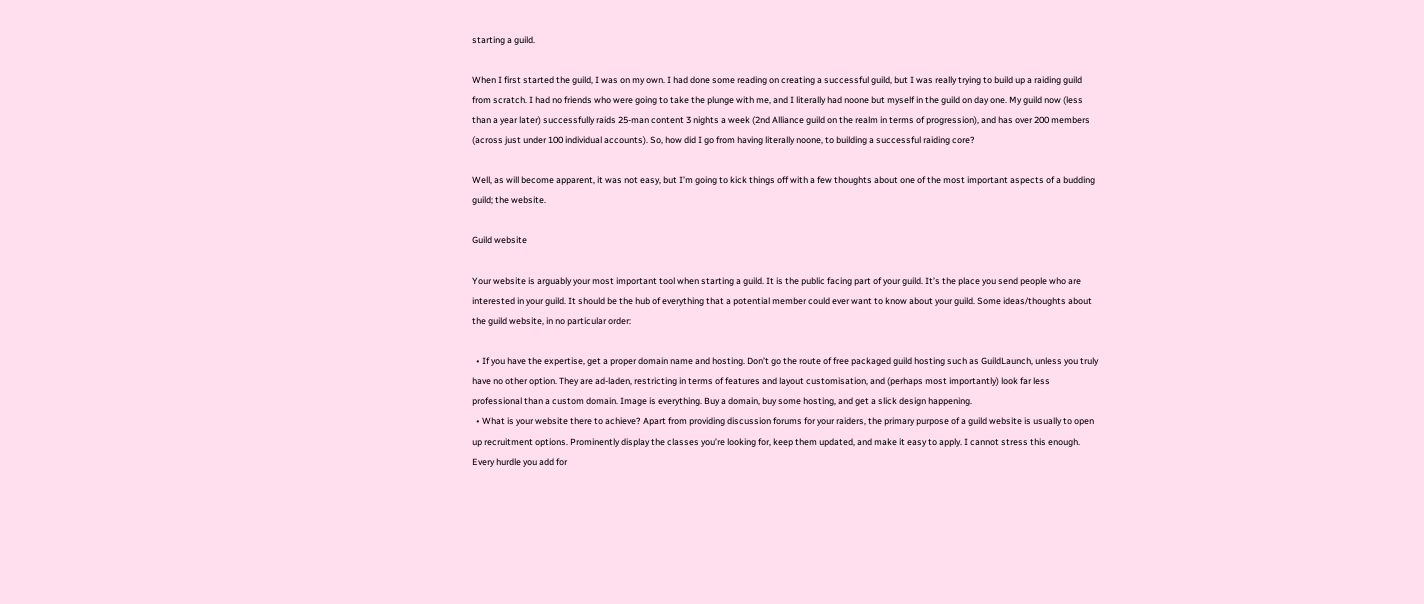starting a guild.

When I first started the guild, I was on my own. I had done some reading on creating a successful guild, but I was really trying to build up a raiding guild from scratch. I had no friends who were going to take the plunge with me, and I literally had noone but myself in the guild on day one. My guild now (less than a year later) successfully raids 25-man content 3 nights a week (2nd Alliance guild on the realm in terms of progression), and has over 200 members (across just under 100 individual accounts). So, how did I go from having literally noone, to building a successful raiding core?

Well, as will become apparent, it was not easy, but I’m going to kick things off with a few thoughts about one of the most important aspects of a budding guild; the website.

Guild website

Your website is arguably your most important tool when starting a guild. It is the public facing part of your guild. It’s the place you send people who are interested in your guild. It should be the hub of everything that a potential member could ever want to know about your guild. Some ideas/thoughts about the guild website, in no particular order:

  • If you have the expertise, get a proper domain name and hosting. Don’t go the route of free packaged guild hosting such as GuildLaunch, unless you truly have no other option. They are ad-laden, restricting in terms of features and layout customisation, and (perhaps most importantly) look far less professional than a custom domain. Image is everything. Buy a domain, buy some hosting, and get a slick design happening.
  • What is your website there to achieve? Apart from providing discussion forums for your raiders, the primary purpose of a guild website is usually to open up recruitment options. Prominently display the classes you’re looking for, keep them updated, and make it easy to apply. I cannot stress this enough. Every hurdle you add for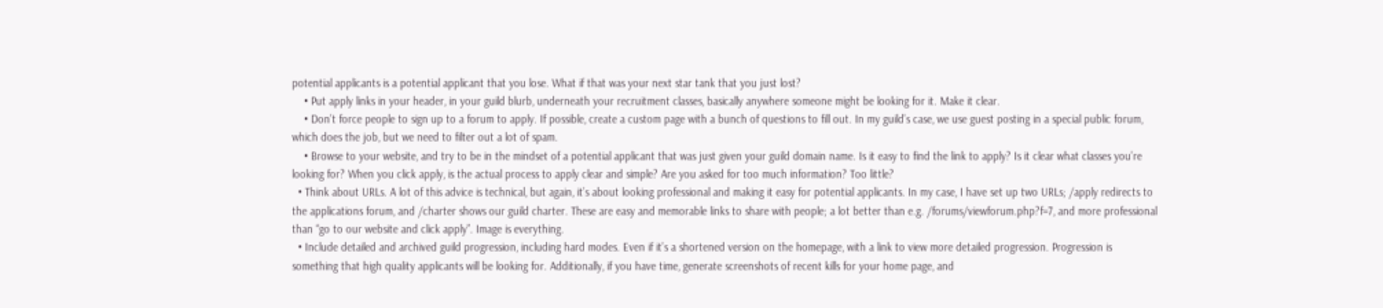potential applicants is a potential applicant that you lose. What if that was your next star tank that you just lost?
    • Put apply links in your header, in your guild blurb, underneath your recruitment classes, basically anywhere someone might be looking for it. Make it clear.
    • Don’t force people to sign up to a forum to apply. If possible, create a custom page with a bunch of questions to fill out. In my guild’s case, we use guest posting in a special public forum, which does the job, but we need to filter out a lot of spam.
    • Browse to your website, and try to be in the mindset of a potential applicant that was just given your guild domain name. Is it easy to find the link to apply? Is it clear what classes you’re looking for? When you click apply, is the actual process to apply clear and simple? Are you asked for too much information? Too little?
  • Think about URLs. A lot of this advice is technical, but again, it’s about looking professional and making it easy for potential applicants. In my case, I have set up two URLs; /apply redirects to the applications forum, and /charter shows our guild charter. These are easy and memorable links to share with people; a lot better than e.g. /forums/viewforum.php?f=7, and more professional than “go to our website and click apply”. Image is everything.
  • Include detailed and archived guild progression, including hard modes. Even if it’s a shortened version on the homepage, with a link to view more detailed progression. Progression is something that high quality applicants will be looking for. Additionally, if you have time, generate screenshots of recent kills for your home page, and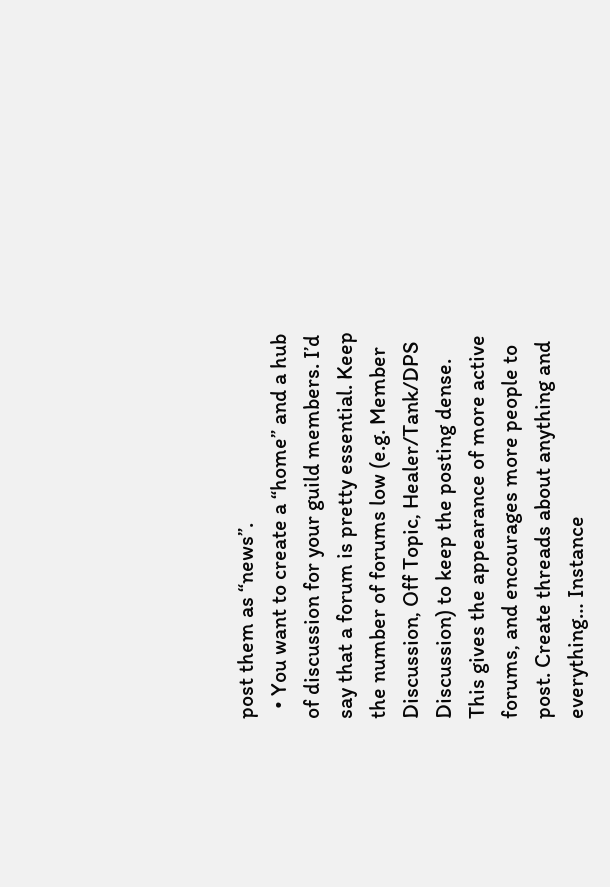post them as “news”.
  • You want to create a “home” and a hub of discussion for your guild members. I’d say that a forum is pretty essential. Keep the number of forums low (e.g. Member Discussion, Off Topic, Healer/Tank/DPS Discussion) to keep the posting dense. This gives the appearance of more active forums, and encourages more people to post. Create threads about anything and everything… Instance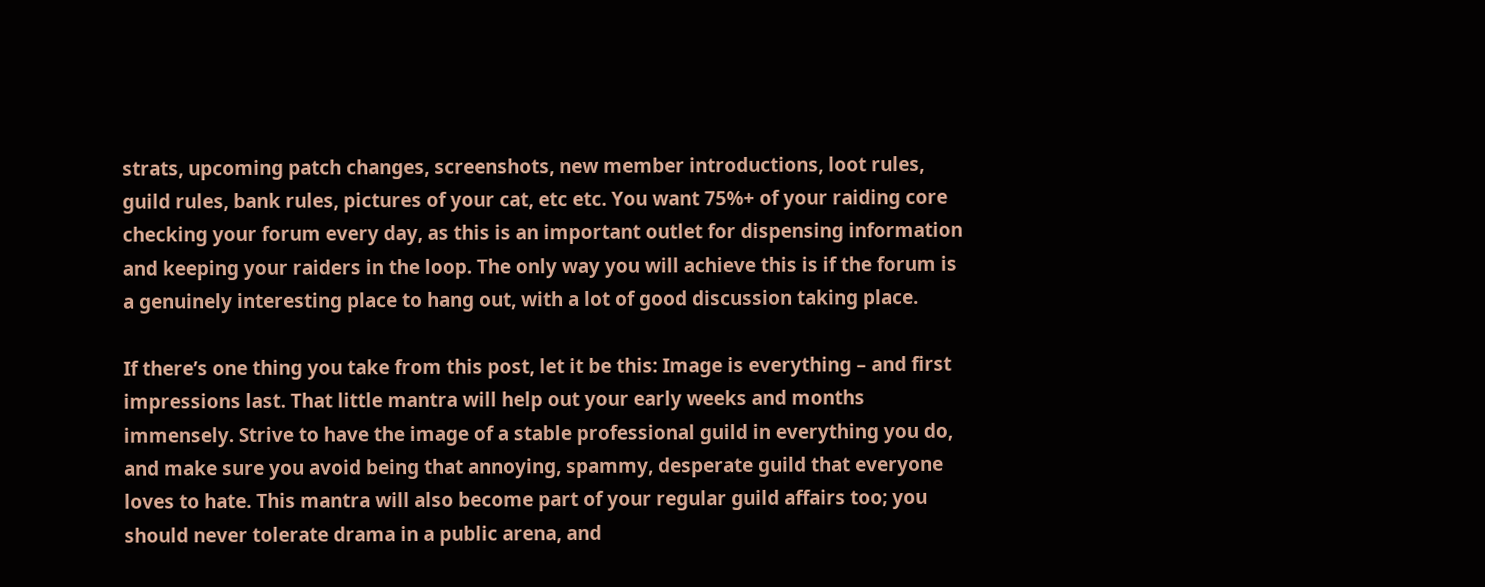strats, upcoming patch changes, screenshots, new member introductions, loot rules, guild rules, bank rules, pictures of your cat, etc etc. You want 75%+ of your raiding core checking your forum every day, as this is an important outlet for dispensing information and keeping your raiders in the loop. The only way you will achieve this is if the forum is a genuinely interesting place to hang out, with a lot of good discussion taking place.

If there’s one thing you take from this post, let it be this: Image is everything – and first impressions last. That little mantra will help out your early weeks and months immensely. Strive to have the image of a stable professional guild in everything you do, and make sure you avoid being that annoying, spammy, desperate guild that everyone loves to hate. This mantra will also become part of your regular guild affairs too; you should never tolerate drama in a public arena, and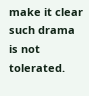make it clear such drama is not tolerated.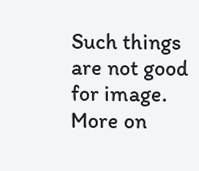Such things are not good for image. More on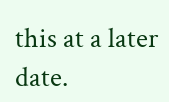this at a later date.